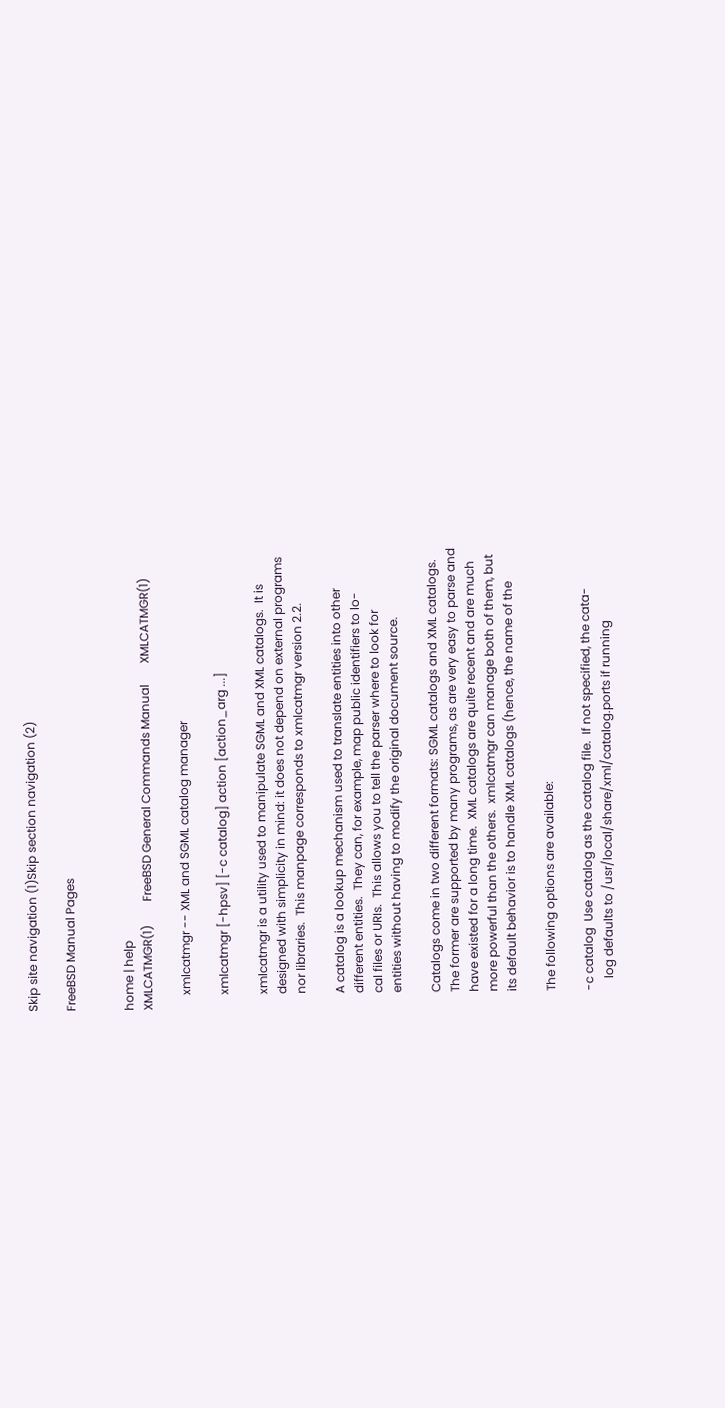Skip site navigation (1)Skip section navigation (2)

FreeBSD Manual Pages


home | help
XMLCATMGR(1)        FreeBSD General Commands Manual       XMLCATMGR(1)

     xmlcatmgr -- XML and SGML catalog manager

     xmlcatmgr [-hpsv] [-c catalog] action [action_arg ...]

     xmlcatmgr is a utility used to manipulate SGML and XML catalogs.  It is
     designed with simplicity in mind: it does not depend on external programs
     nor libraries.  This manpage corresponds to xmlcatmgr version 2.2.

     A catalog is a lookup mechanism used to translate entities into other
     different entities.  They can, for example, map public identifiers to lo-
     cal files or URIs.  This allows you to tell the parser where to look for
     entities without having to modify the original document source.

     Catalogs come in two different formats: SGML catalogs and XML catalogs.
     The former are supported by many programs, as are very easy to parse and
     have existed for a long time.  XML catalogs are quite recent and are much
     more powerful than the others.  xmlcatmgr can manage both of them, but
     its default behavior is to handle XML catalogs (hence, the name of the

     The following options are available:

     -c catalog  Use catalog as the catalog file.  If not specified, the cata-
         log defaults to /usr/local/share/xml/catalog.ports if running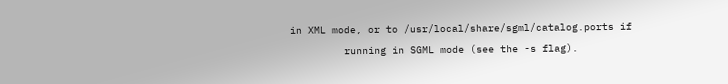in XML mode, or to /usr/local/share/sgml/catalog.ports if
         running in SGML mode (see the -s flag).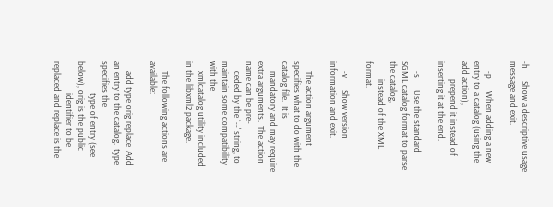-h      Show a descriptive usage message and exit.

     -p      When adding a new entry to a catalog (using the add action),
         prepend it instead of inserting it at the end.

     -s      Use the standard SGML catalog format to parse the catalog,
         instead of the XML format.

     -v      Show version information and exit.

     The action argument specifies what to do with the catalog file.  It is
     mandatory and may require extra arguments.  The action name can be pre-
     ceded by the `--' string, to maintain some compatibility with the
     xmlcatalog utility included in the libxml2 package.

     The following actions are available:

     add type orig replace  Add an entry to the catalog.  type specifies the
                type of entry (see below), orig is the public
                identifier to be replaced and replace is the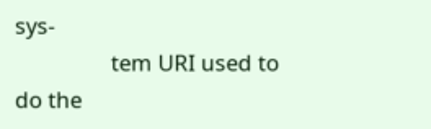sys-
                tem URI used to do the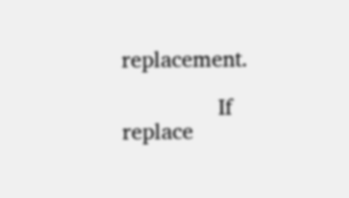replacement.

                If replace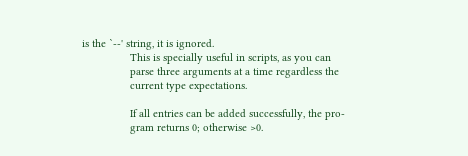is the `--' string, it is ignored.
                This is specially useful in scripts, as you can
                parse three arguments at a time regardless the
                current type expectations.

                If all entries can be added successfully, the pro-
                gram returns 0; otherwise >0.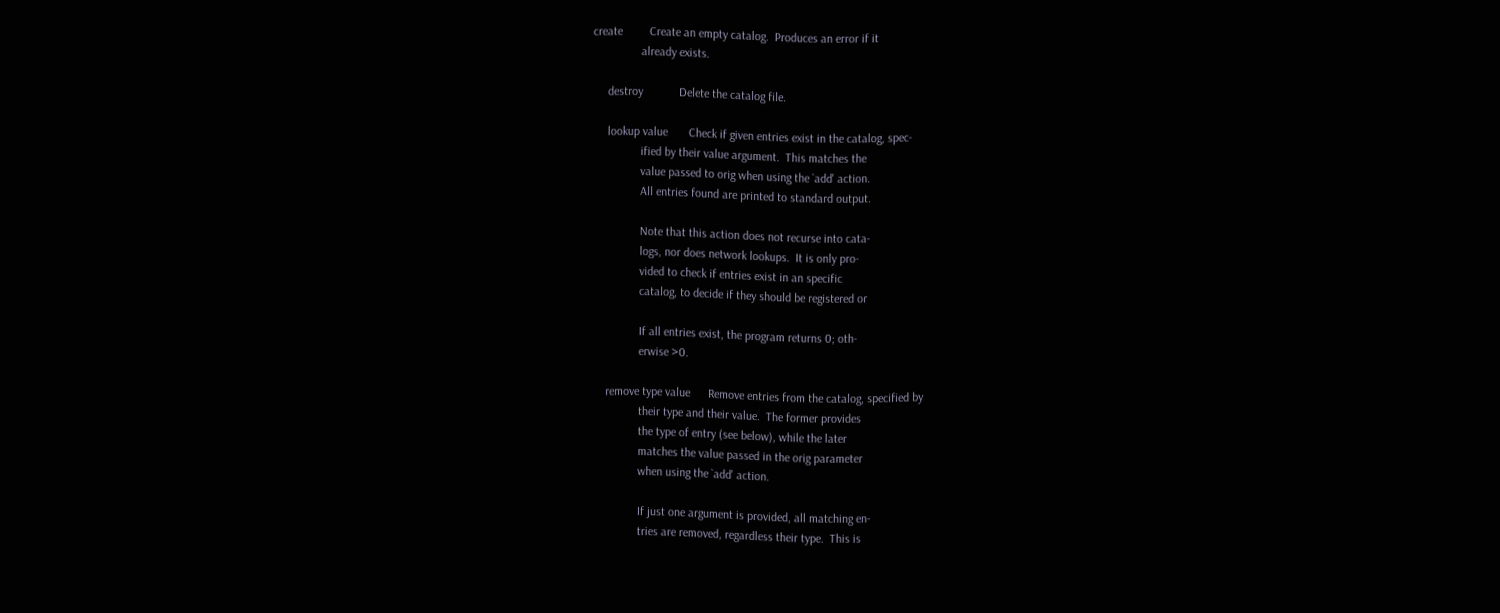create         Create an empty catalog.  Produces an error if it
                already exists.

     destroy            Delete the catalog file.

     lookup value       Check if given entries exist in the catalog, spec-
                ified by their value argument.  This matches the
                value passed to orig when using the `add' action.
                All entries found are printed to standard output.

                Note that this action does not recurse into cata-
                logs, nor does network lookups.  It is only pro-
                vided to check if entries exist in an specific
                catalog, to decide if they should be registered or

                If all entries exist, the program returns 0; oth-
                erwise >0.

     remove type value      Remove entries from the catalog, specified by
                their type and their value.  The former provides
                the type of entry (see below), while the later
                matches the value passed in the orig parameter
                when using the `add' action.

                If just one argument is provided, all matching en-
                tries are removed, regardless their type.  This is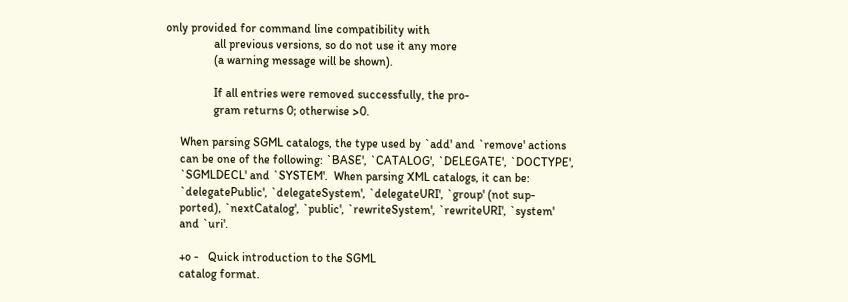only provided for command line compatibility with
                all previous versions, so do not use it any more
                (a warning message will be shown).

                If all entries were removed successfully, the pro-
                gram returns 0; otherwise >0.

     When parsing SGML catalogs, the type used by `add' and `remove' actions
     can be one of the following: `BASE', `CATALOG', `DELEGATE', `DOCTYPE',
     `SGMLDECL' and `SYSTEM'.  When parsing XML catalogs, it can be:
     `delegatePublic', `delegateSystem', `delegateURI', `group' (not sup-
     ported), `nextCatalog', `public', `rewriteSystem', `rewriteURI', `system'
     and `uri'.

     +o -   Quick introduction to the SGML
     catalog format.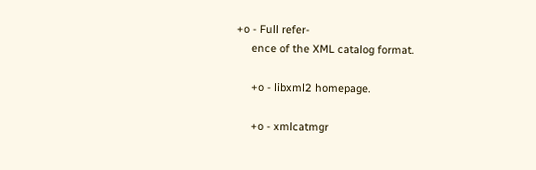+o - Full refer-
     ence of the XML catalog format.

     +o - libxml2 homepage.

     +o - xmlcatmgr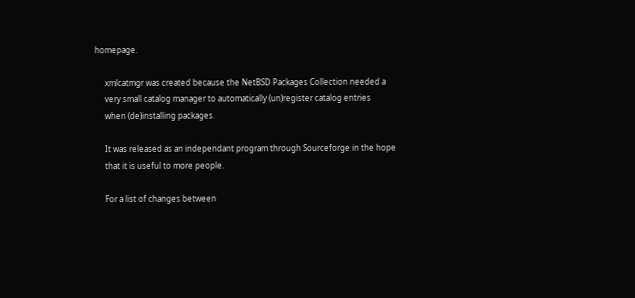homepage.

     xmlcatmgr was created because the NetBSD Packages Collection needed a
     very small catalog manager to automatically (un)register catalog entries
     when (de)installing packages.

     It was released as an independant program through Sourceforge in the hope
     that it is useful to more people.

     For a list of changes between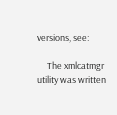versions, see:

     The xmlcatmgr utility was written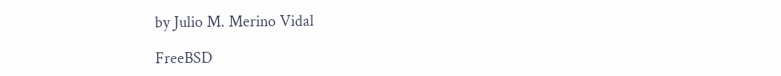by Julio M. Merino Vidal

FreeBSD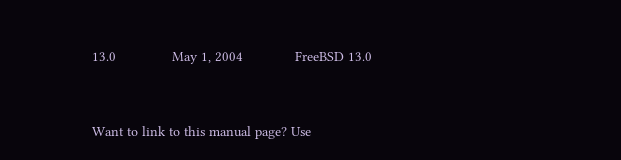13.0              May 1, 2004             FreeBSD 13.0


Want to link to this manual page? Use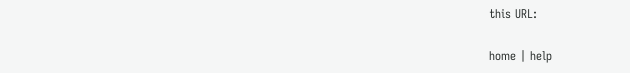this URL:

home | help